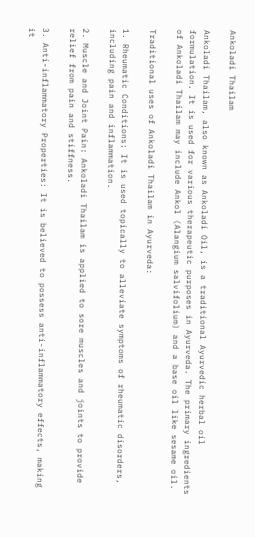Ankoladi Thailam

Ankoladi Thailam, also known as Ankoladi Oil, is a traditional Ayurvedic herbal oil formulation. It is used for various therapeutic purposes in Ayurveda. The primary ingredients of Ankoladi Thailam may include Ankol (Alangium salvifolium) and a base oil like sesame oil.

Traditional uses of Ankoladi Thailam in Ayurveda:

1. Rheumatic Conditions: It is used topically to alleviate symptoms of rheumatic disorders, including pain and inflammation.

2. Muscle and Joint Pain: Ankoladi Thailam is applied to sore muscles and joints to provide relief from pain and stiffness.

3. Anti-inflammatory Properties: It is believed to possess anti-inflammatory effects, making it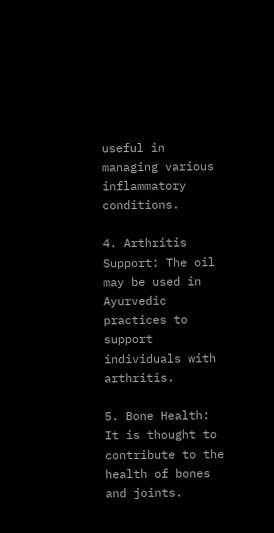useful in managing various inflammatory conditions.

4. Arthritis Support: The oil may be used in Ayurvedic practices to support individuals with arthritis.

5. Bone Health: It is thought to contribute to the health of bones and joints.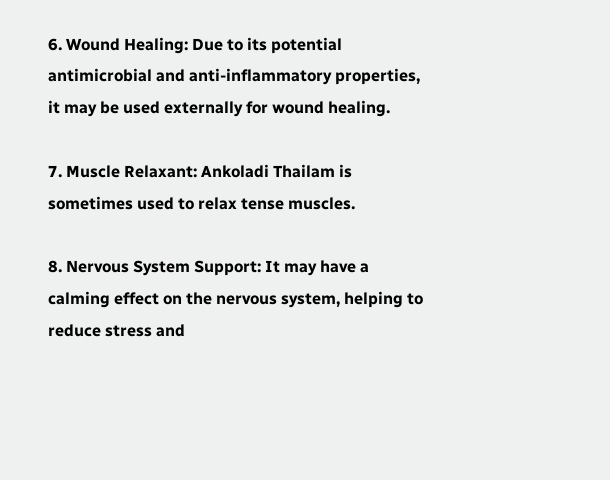6. Wound Healing: Due to its potential antimicrobial and anti-inflammatory properties, it may be used externally for wound healing.

7. Muscle Relaxant: Ankoladi Thailam is sometimes used to relax tense muscles.

8. Nervous System Support: It may have a calming effect on the nervous system, helping to reduce stress and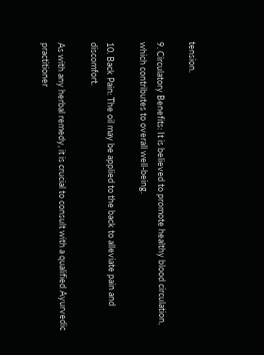tension.

9. Circulatory Benefits: It is believed to promote healthy blood circulation, which contributes to overall well-being.

10. Back Pain: The oil may be applied to the back to alleviate pain and discomfort.

As with any herbal remedy, it is crucial to consult with a qualified Ayurvedic practitioner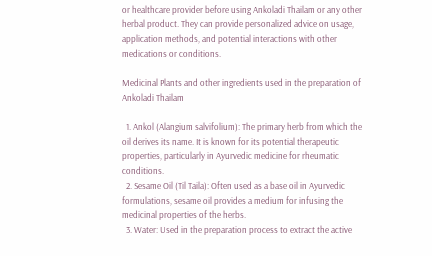or healthcare provider before using Ankoladi Thailam or any other herbal product. They can provide personalized advice on usage, application methods, and potential interactions with other medications or conditions.

Medicinal Plants and other ingredients used in the preparation of Ankoladi Thailam

  1. Ankol (Alangium salvifolium): The primary herb from which the oil derives its name. It is known for its potential therapeutic properties, particularly in Ayurvedic medicine for rheumatic conditions.
  2. Sesame Oil (Til Taila): Often used as a base oil in Ayurvedic formulations, sesame oil provides a medium for infusing the medicinal properties of the herbs.
  3. Water: Used in the preparation process to extract the active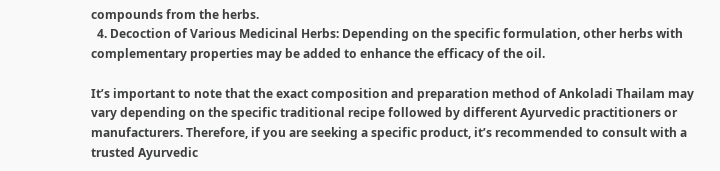compounds from the herbs.
  4. Decoction of Various Medicinal Herbs: Depending on the specific formulation, other herbs with complementary properties may be added to enhance the efficacy of the oil.

It’s important to note that the exact composition and preparation method of Ankoladi Thailam may vary depending on the specific traditional recipe followed by different Ayurvedic practitioners or manufacturers. Therefore, if you are seeking a specific product, it’s recommended to consult with a trusted Ayurvedic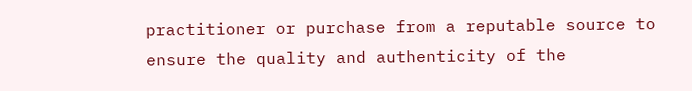practitioner or purchase from a reputable source to ensure the quality and authenticity of the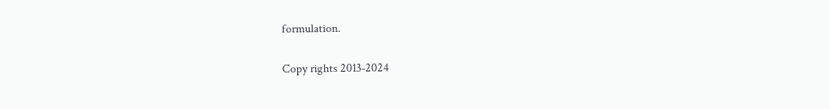formulation.

Copy rights 2013-2024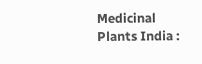Medicinal Plants India :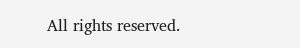All rights reserved.